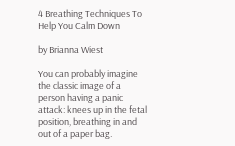4 Breathing Techniques To Help You Calm Down

by Brianna Wiest

You can probably imagine the classic image of a person having a panic attack: knees up in the fetal position, breathing in and out of a paper bag.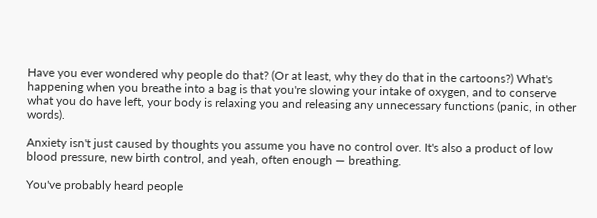Have you ever wondered why people do that? (Or at least, why they do that in the cartoons?) What's happening when you breathe into a bag is that you're slowing your intake of oxygen, and to conserve what you do have left, your body is relaxing you and releasing any unnecessary functions (panic, in other words).

Anxiety isn't just caused by thoughts you assume you have no control over. It's also a product of low blood pressure, new birth control, and yeah, often enough — breathing.

You've probably heard people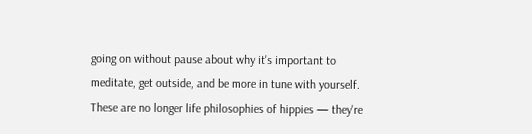going on without pause about why it's important to meditate, get outside, and be more in tune with yourself. These are no longer life philosophies of hippies — they're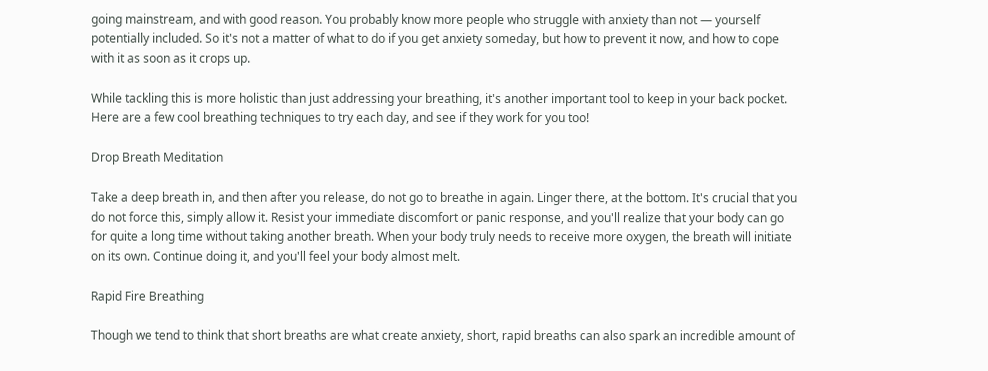going mainstream, and with good reason. You probably know more people who struggle with anxiety than not — yourself potentially included. So it's not a matter of what to do if you get anxiety someday, but how to prevent it now, and how to cope with it as soon as it crops up.

While tackling this is more holistic than just addressing your breathing, it's another important tool to keep in your back pocket. Here are a few cool breathing techniques to try each day, and see if they work for you too!

Drop Breath Meditation

Take a deep breath in, and then after you release, do not go to breathe in again. Linger there, at the bottom. It's crucial that you do not force this, simply allow it. Resist your immediate discomfort or panic response, and you'll realize that your body can go for quite a long time without taking another breath. When your body truly needs to receive more oxygen, the breath will initiate on its own. Continue doing it, and you'll feel your body almost melt.

Rapid Fire Breathing

Though we tend to think that short breaths are what create anxiety, short, rapid breaths can also spark an incredible amount of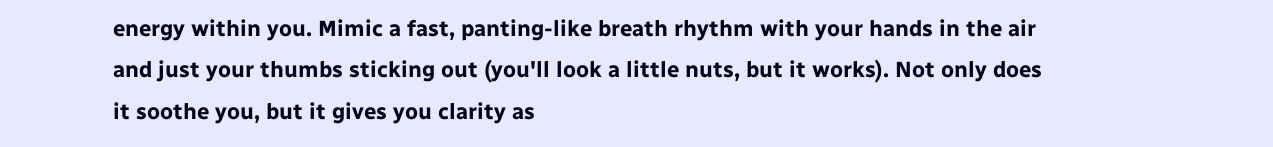energy within you. Mimic a fast, panting-like breath rhythm with your hands in the air and just your thumbs sticking out (you'll look a little nuts, but it works). Not only does it soothe you, but it gives you clarity as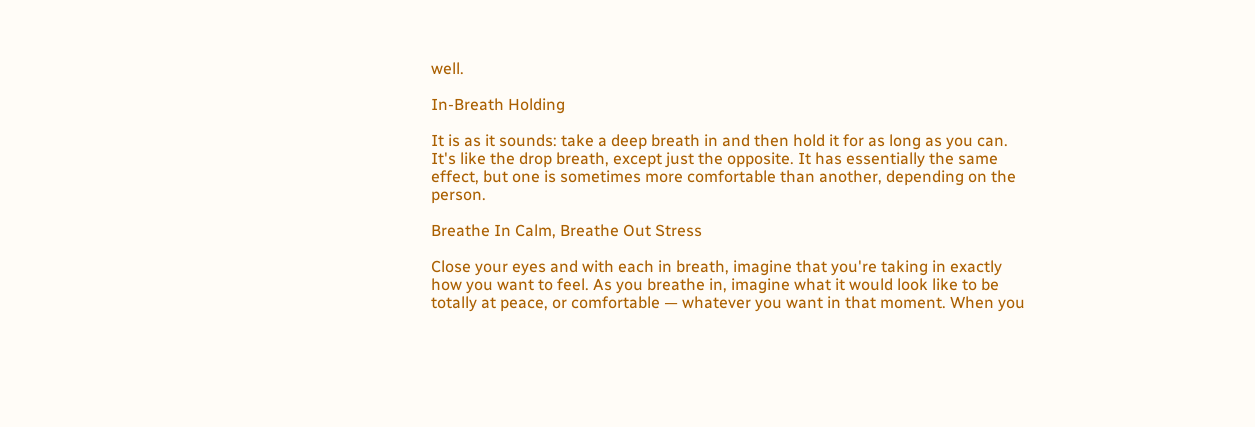well.

In-Breath Holding

It is as it sounds: take a deep breath in and then hold it for as long as you can. It's like the drop breath, except just the opposite. It has essentially the same effect, but one is sometimes more comfortable than another, depending on the person.

Breathe In Calm, Breathe Out Stress

Close your eyes and with each in breath, imagine that you're taking in exactly how you want to feel. As you breathe in, imagine what it would look like to be totally at peace, or comfortable — whatever you want in that moment. When you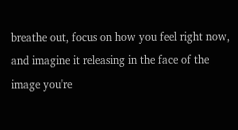breathe out, focus on how you feel right now, and imagine it releasing in the face of the image you're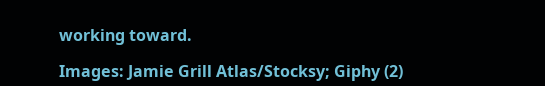working toward.

Images: Jamie Grill Atlas/Stocksy; Giphy (2)